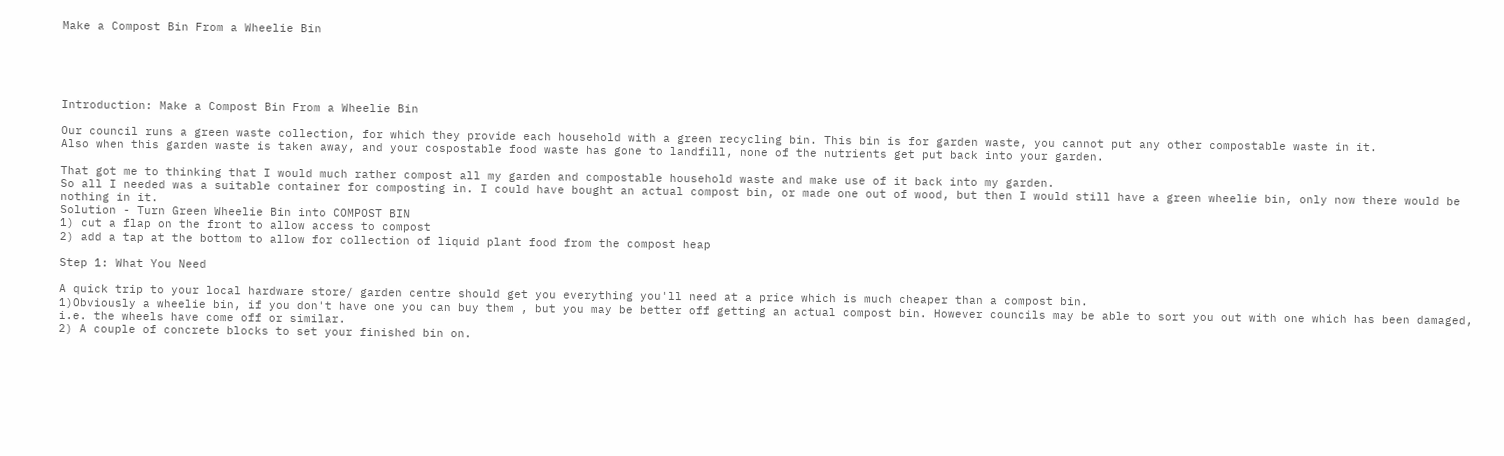Make a Compost Bin From a Wheelie Bin





Introduction: Make a Compost Bin From a Wheelie Bin

Our council runs a green waste collection, for which they provide each household with a green recycling bin. This bin is for garden waste, you cannot put any other compostable waste in it.
Also when this garden waste is taken away, and your cospostable food waste has gone to landfill, none of the nutrients get put back into your garden.

That got me to thinking that I would much rather compost all my garden and compostable household waste and make use of it back into my garden.
So all I needed was a suitable container for composting in. I could have bought an actual compost bin, or made one out of wood, but then I would still have a green wheelie bin, only now there would be nothing in it.
Solution - Turn Green Wheelie Bin into COMPOST BIN
1) cut a flap on the front to allow access to compost
2) add a tap at the bottom to allow for collection of liquid plant food from the compost heap

Step 1: What You Need

A quick trip to your local hardware store/ garden centre should get you everything you'll need at a price which is much cheaper than a compost bin.
1)Obviously a wheelie bin, if you don't have one you can buy them , but you may be better off getting an actual compost bin. However councils may be able to sort you out with one which has been damaged, i.e. the wheels have come off or similar.
2) A couple of concrete blocks to set your finished bin on.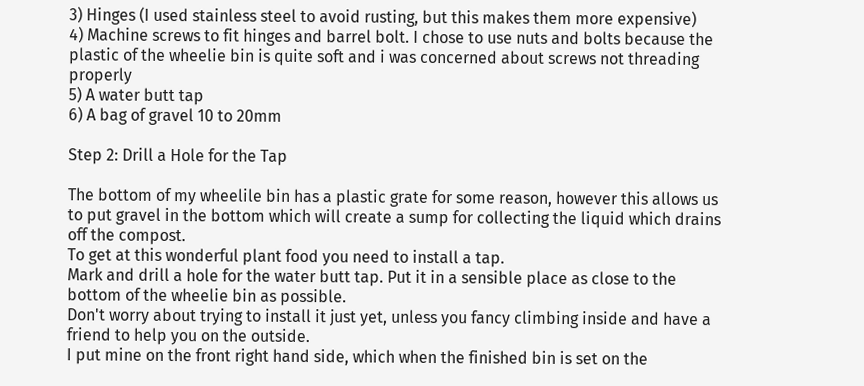3) Hinges (I used stainless steel to avoid rusting, but this makes them more expensive)
4) Machine screws to fit hinges and barrel bolt. I chose to use nuts and bolts because the plastic of the wheelie bin is quite soft and i was concerned about screws not threading properly
5) A water butt tap
6) A bag of gravel 10 to 20mm

Step 2: Drill a Hole for the Tap

The bottom of my wheelile bin has a plastic grate for some reason, however this allows us to put gravel in the bottom which will create a sump for collecting the liquid which drains off the compost.
To get at this wonderful plant food you need to install a tap.
Mark and drill a hole for the water butt tap. Put it in a sensible place as close to the bottom of the wheelie bin as possible.
Don't worry about trying to install it just yet, unless you fancy climbing inside and have a friend to help you on the outside.
I put mine on the front right hand side, which when the finished bin is set on the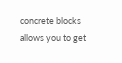concrete blocks allows you to get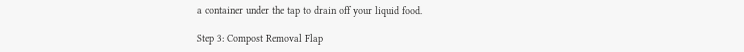a container under the tap to drain off your liquid food.

Step 3: Compost Removal Flap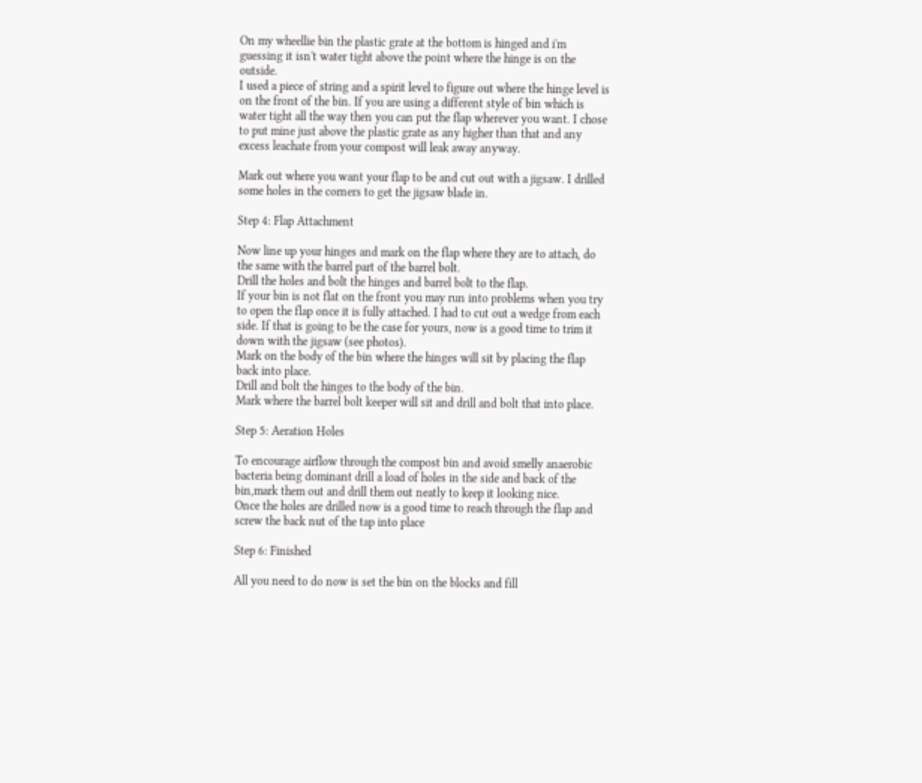On my wheellie bin the plastic grate at the bottom is hinged and i'm guessing it isn't water tight above the point where the hinge is on the outside.
I used a piece of string and a spirit level to figure out where the hinge level is on the front of the bin. If you are using a different style of bin which is water tight all the way then you can put the flap wherever you want. I chose to put mine just above the plastic grate as any higher than that and any excess leachate from your compost will leak away anyway.

Mark out where you want your flap to be and cut out with a jigsaw. I drilled some holes in the corners to get the jigsaw blade in.

Step 4: Flap Attachment

Now line up your hinges and mark on the flap where they are to attach, do the same with the barrel part of the barrel bolt.
Drill the holes and bolt the hinges and barrel bolt to the flap.
If your bin is not flat on the front you may run into problems when you try to open the flap once it is fully attached. I had to cut out a wedge from each side. If that is going to be the case for yours, now is a good time to trim it down with the jigsaw (see photos).
Mark on the body of the bin where the hinges will sit by placing the flap back into place.
Drill and bolt the hinges to the body of the bin.
Mark where the barrel bolt keeper will sit and drill and bolt that into place.

Step 5: Aeration Holes

To encourage airflow through the compost bin and avoid smelly anaerobic bacteria being dominant drill a load of holes in the side and back of the bin,mark them out and drill them out neatly to keep it looking nice.
Once the holes are drilled now is a good time to reach through the flap and screw the back nut of the tap into place

Step 6: Finished

All you need to do now is set the bin on the blocks and fill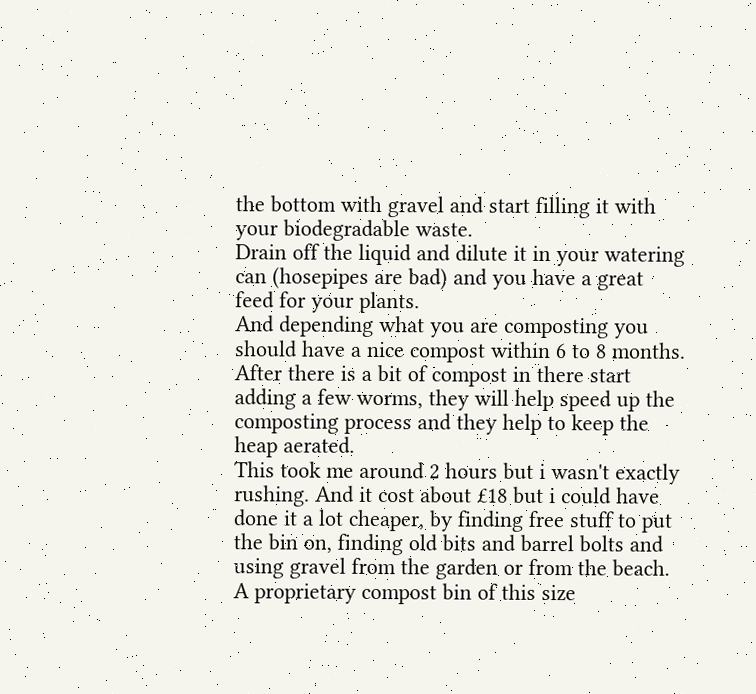the bottom with gravel and start filling it with your biodegradable waste.
Drain off the liquid and dilute it in your watering can (hosepipes are bad) and you have a great feed for your plants.
And depending what you are composting you should have a nice compost within 6 to 8 months. After there is a bit of compost in there start adding a few worms, they will help speed up the composting process and they help to keep the heap aerated.
This took me around 2 hours but i wasn't exactly rushing. And it cost about £18 but i could have done it a lot cheaper, by finding free stuff to put the bin on, finding old bits and barrel bolts and using gravel from the garden or from the beach.
A proprietary compost bin of this size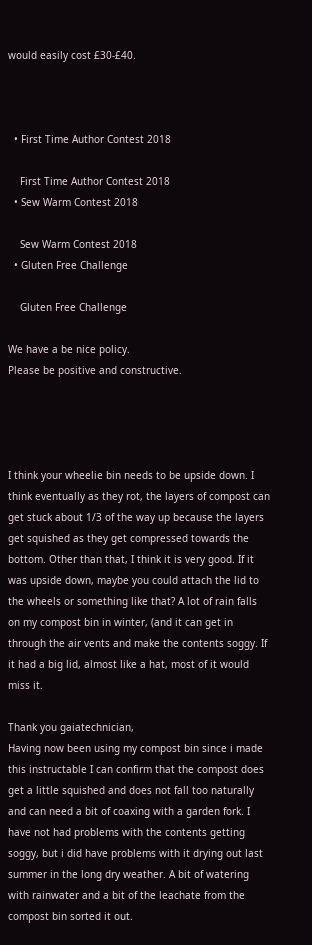would easily cost £30-£40.



  • First Time Author Contest 2018

    First Time Author Contest 2018
  • Sew Warm Contest 2018

    Sew Warm Contest 2018
  • Gluten Free Challenge

    Gluten Free Challenge

We have a be nice policy.
Please be positive and constructive.




I think your wheelie bin needs to be upside down. I think eventually as they rot, the layers of compost can get stuck about 1/3 of the way up because the layers get squished as they get compressed towards the bottom. Other than that, I think it is very good. If it was upside down, maybe you could attach the lid to the wheels or something like that? A lot of rain falls on my compost bin in winter, (and it can get in through the air vents and make the contents soggy. If it had a big lid, almost like a hat, most of it would miss it.

Thank you gaiatechnician,
Having now been using my compost bin since i made this instructable I can confirm that the compost does get a little squished and does not fall too naturally and can need a bit of coaxing with a garden fork. I have not had problems with the contents getting soggy, but i did have problems with it drying out last summer in the long dry weather. A bit of watering with rainwater and a bit of the leachate from the compost bin sorted it out.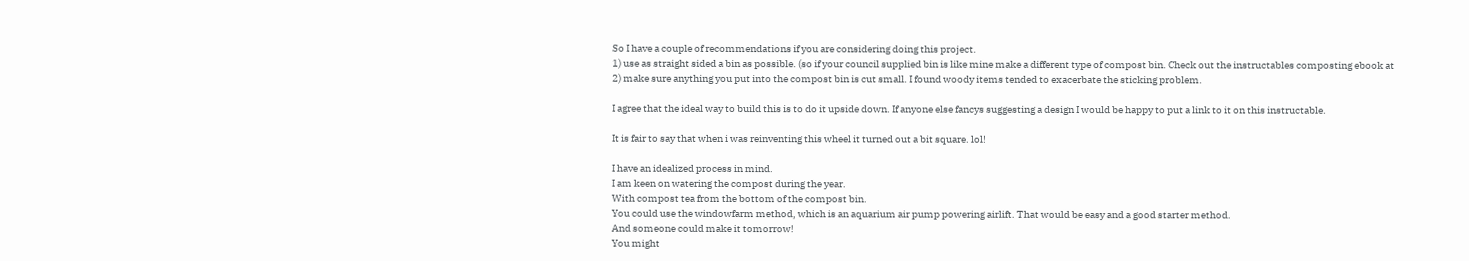So I have a couple of recommendations if you are considering doing this project.
1) use as straight sided a bin as possible. (so if your council supplied bin is like mine make a different type of compost bin. Check out the instructables composting ebook at
2) make sure anything you put into the compost bin is cut small. I found woody items tended to exacerbate the sticking problem.

I agree that the ideal way to build this is to do it upside down. If anyone else fancys suggesting a design I would be happy to put a link to it on this instructable.

It is fair to say that when i was reinventing this wheel it turned out a bit square. lol!

I have an idealized process in mind.
I am keen on watering the compost during the year.
With compost tea from the bottom of the compost bin.
You could use the windowfarm method, which is an aquarium air pump powering airlift. That would be easy and a good starter method.
And someone could make it tomorrow!
You might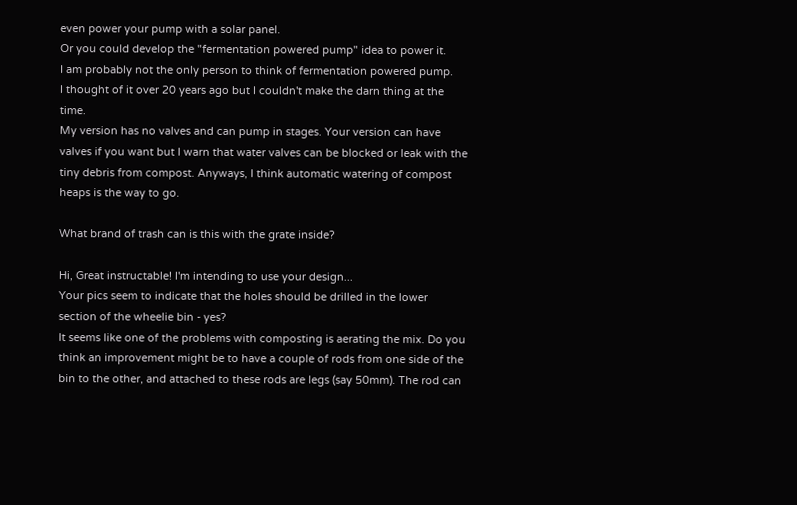even power your pump with a solar panel.
Or you could develop the "fermentation powered pump" idea to power it.
I am probably not the only person to think of fermentation powered pump.
I thought of it over 20 years ago but I couldn't make the darn thing at the time.
My version has no valves and can pump in stages. Your version can have valves if you want but I warn that water valves can be blocked or leak with the tiny debris from compost. Anyways, I think automatic watering of compost heaps is the way to go.

What brand of trash can is this with the grate inside?

Hi, Great instructable! I'm intending to use your design...
Your pics seem to indicate that the holes should be drilled in the lower section of the wheelie bin - yes?
It seems like one of the problems with composting is aerating the mix. Do you think an improvement might be to have a couple of rods from one side of the bin to the other, and attached to these rods are legs (say 50mm). The rod can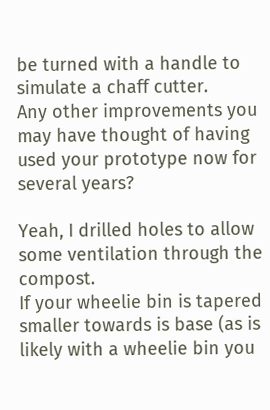be turned with a handle to simulate a chaff cutter.
Any other improvements you may have thought of having used your prototype now for several years?

Yeah, I drilled holes to allow some ventilation through the compost.
If your wheelie bin is tapered smaller towards is base (as is likely with a wheelie bin you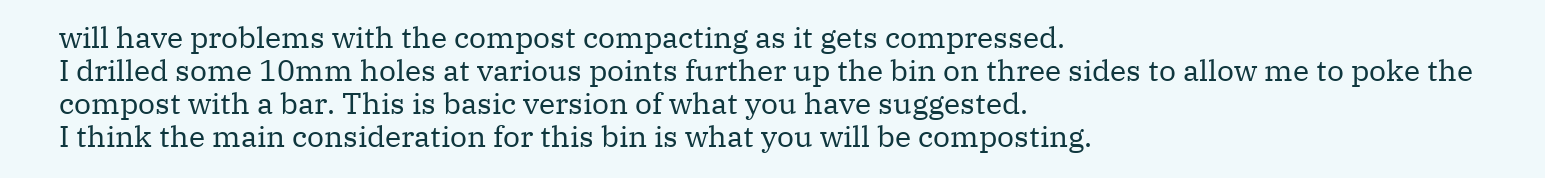will have problems with the compost compacting as it gets compressed.
I drilled some 10mm holes at various points further up the bin on three sides to allow me to poke the compost with a bar. This is basic version of what you have suggested.
I think the main consideration for this bin is what you will be composting.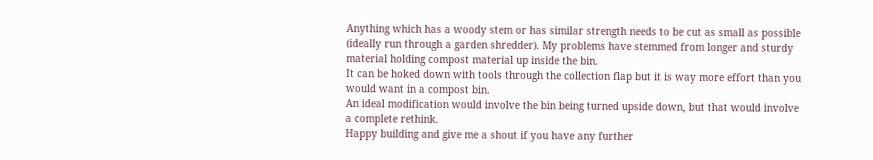Anything which has a woody stem or has similar strength needs to be cut as small as possible (ideally run through a garden shredder). My problems have stemmed from longer and sturdy material holding compost material up inside the bin.
It can be hoked down with tools through the collection flap but it is way more effort than you would want in a compost bin.
An ideal modification would involve the bin being turned upside down, but that would involve a complete rethink.
Happy building and give me a shout if you have any further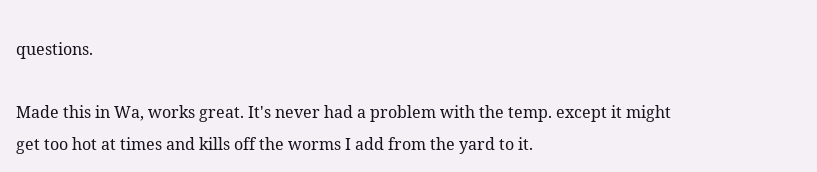questions.

Made this in Wa, works great. It's never had a problem with the temp. except it might get too hot at times and kills off the worms I add from the yard to it.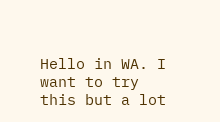Hello in WA. I want to try this but a lot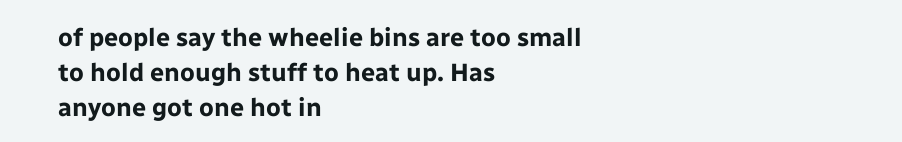of people say the wheelie bins are too small to hold enough stuff to heat up. Has anyone got one hot in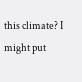this climate? I might put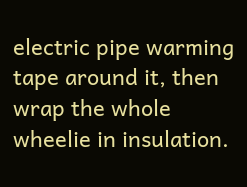electric pipe warming tape around it, then wrap the whole wheelie in insulation.